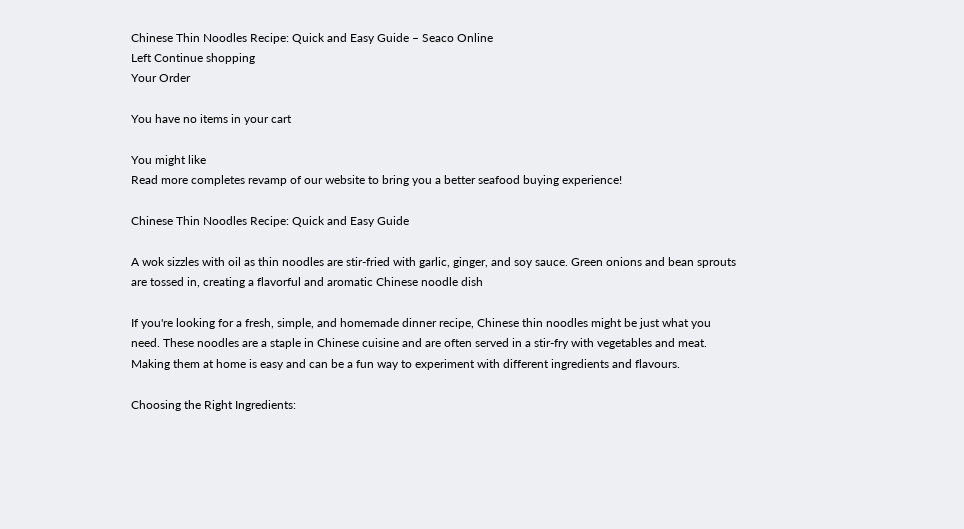Chinese Thin Noodles Recipe: Quick and Easy Guide – Seaco Online
Left Continue shopping
Your Order

You have no items in your cart

You might like
Read more completes revamp of our website to bring you a better seafood buying experience!

Chinese Thin Noodles Recipe: Quick and Easy Guide

A wok sizzles with oil as thin noodles are stir-fried with garlic, ginger, and soy sauce. Green onions and bean sprouts are tossed in, creating a flavorful and aromatic Chinese noodle dish

If you're looking for a fresh, simple, and homemade dinner recipe, Chinese thin noodles might be just what you need. These noodles are a staple in Chinese cuisine and are often served in a stir-fry with vegetables and meat. Making them at home is easy and can be a fun way to experiment with different ingredients and flavours.

Choosing the Right Ingredients: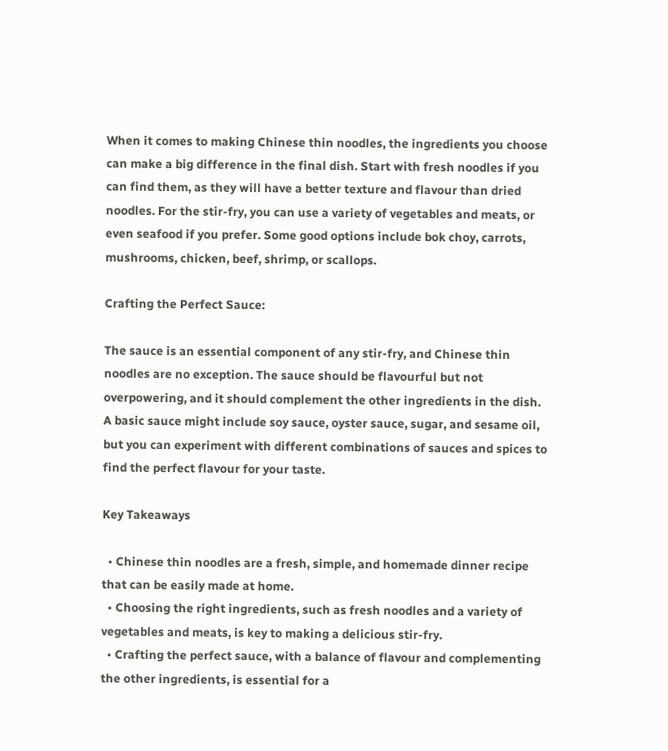When it comes to making Chinese thin noodles, the ingredients you choose can make a big difference in the final dish. Start with fresh noodles if you can find them, as they will have a better texture and flavour than dried noodles. For the stir-fry, you can use a variety of vegetables and meats, or even seafood if you prefer. Some good options include bok choy, carrots, mushrooms, chicken, beef, shrimp, or scallops.

Crafting the Perfect Sauce:

The sauce is an essential component of any stir-fry, and Chinese thin noodles are no exception. The sauce should be flavourful but not overpowering, and it should complement the other ingredients in the dish. A basic sauce might include soy sauce, oyster sauce, sugar, and sesame oil, but you can experiment with different combinations of sauces and spices to find the perfect flavour for your taste.

Key Takeaways

  • Chinese thin noodles are a fresh, simple, and homemade dinner recipe that can be easily made at home.
  • Choosing the right ingredients, such as fresh noodles and a variety of vegetables and meats, is key to making a delicious stir-fry.
  • Crafting the perfect sauce, with a balance of flavour and complementing the other ingredients, is essential for a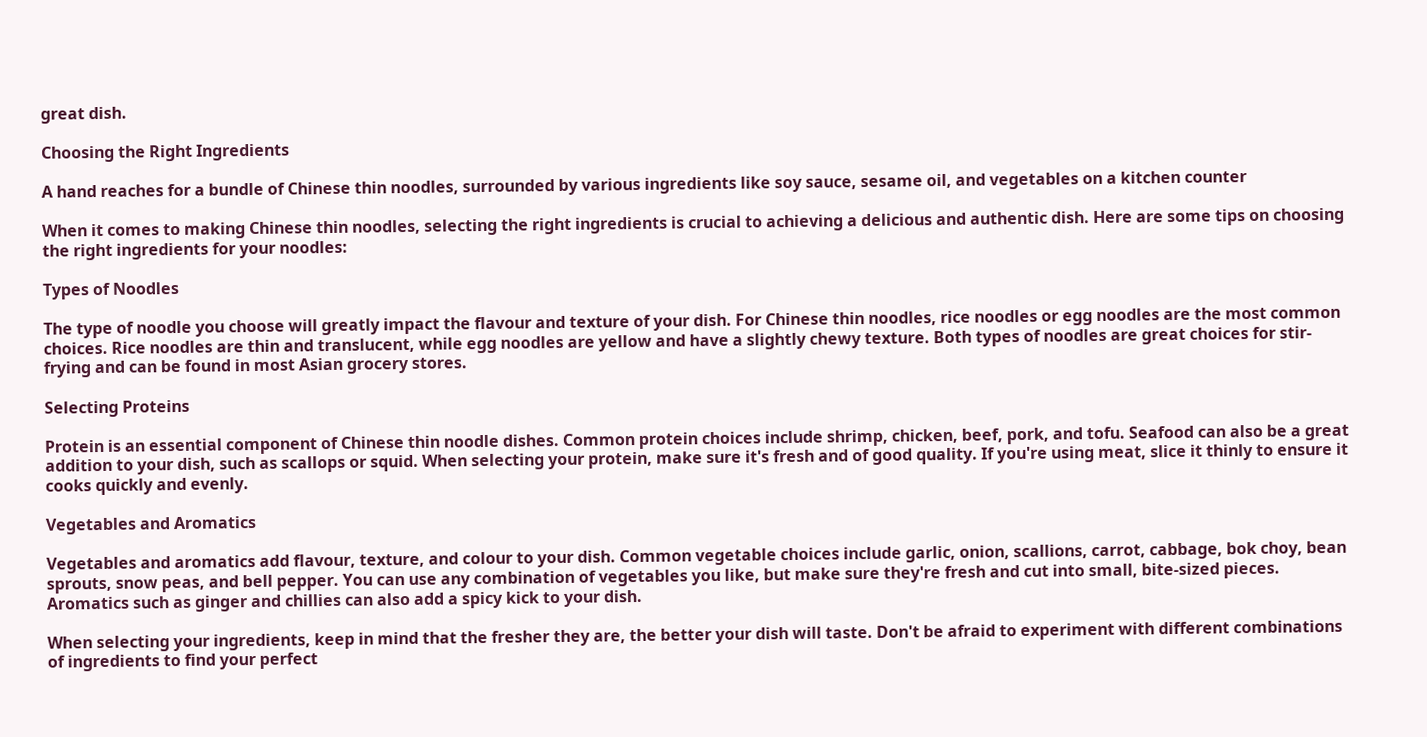great dish.

Choosing the Right Ingredients

A hand reaches for a bundle of Chinese thin noodles, surrounded by various ingredients like soy sauce, sesame oil, and vegetables on a kitchen counter

When it comes to making Chinese thin noodles, selecting the right ingredients is crucial to achieving a delicious and authentic dish. Here are some tips on choosing the right ingredients for your noodles:

Types of Noodles

The type of noodle you choose will greatly impact the flavour and texture of your dish. For Chinese thin noodles, rice noodles or egg noodles are the most common choices. Rice noodles are thin and translucent, while egg noodles are yellow and have a slightly chewy texture. Both types of noodles are great choices for stir-frying and can be found in most Asian grocery stores.

Selecting Proteins

Protein is an essential component of Chinese thin noodle dishes. Common protein choices include shrimp, chicken, beef, pork, and tofu. Seafood can also be a great addition to your dish, such as scallops or squid. When selecting your protein, make sure it's fresh and of good quality. If you're using meat, slice it thinly to ensure it cooks quickly and evenly.

Vegetables and Aromatics

Vegetables and aromatics add flavour, texture, and colour to your dish. Common vegetable choices include garlic, onion, scallions, carrot, cabbage, bok choy, bean sprouts, snow peas, and bell pepper. You can use any combination of vegetables you like, but make sure they're fresh and cut into small, bite-sized pieces. Aromatics such as ginger and chillies can also add a spicy kick to your dish.

When selecting your ingredients, keep in mind that the fresher they are, the better your dish will taste. Don't be afraid to experiment with different combinations of ingredients to find your perfect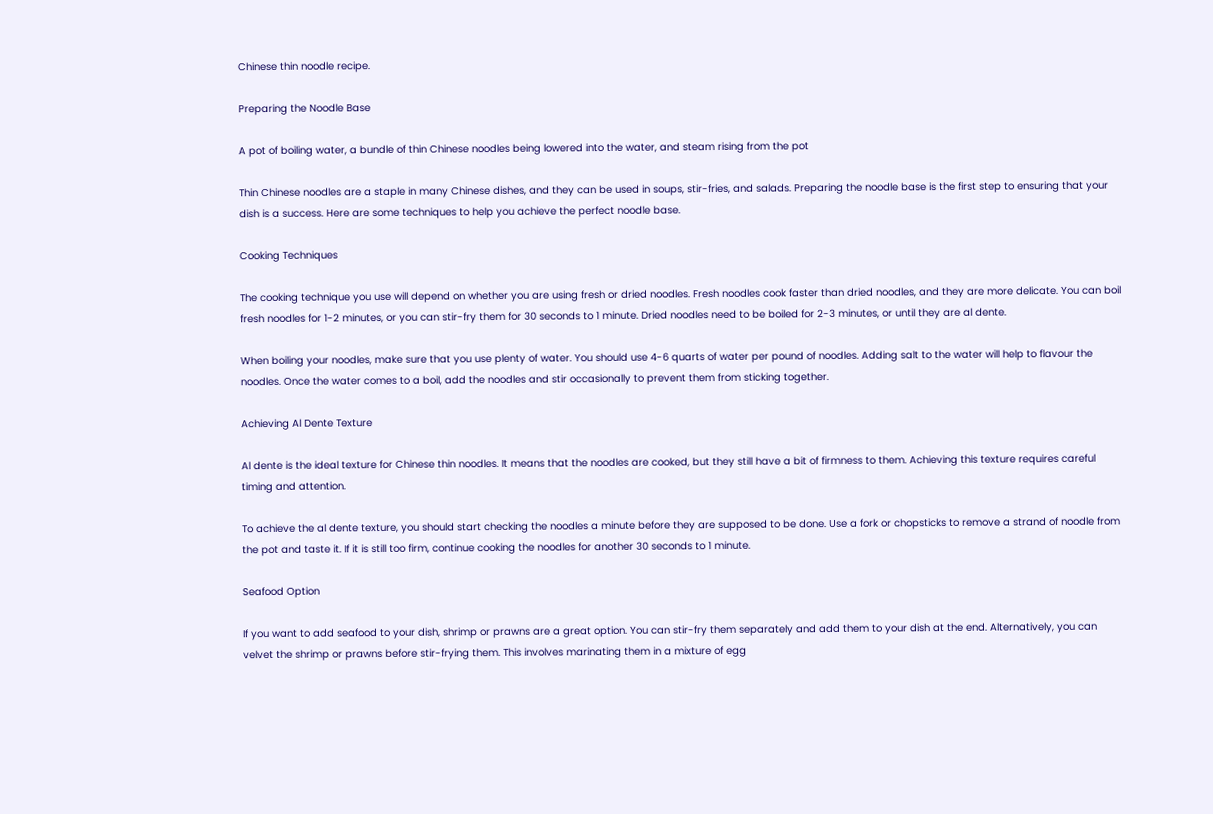Chinese thin noodle recipe.

Preparing the Noodle Base

A pot of boiling water, a bundle of thin Chinese noodles being lowered into the water, and steam rising from the pot

Thin Chinese noodles are a staple in many Chinese dishes, and they can be used in soups, stir-fries, and salads. Preparing the noodle base is the first step to ensuring that your dish is a success. Here are some techniques to help you achieve the perfect noodle base.

Cooking Techniques

The cooking technique you use will depend on whether you are using fresh or dried noodles. Fresh noodles cook faster than dried noodles, and they are more delicate. You can boil fresh noodles for 1-2 minutes, or you can stir-fry them for 30 seconds to 1 minute. Dried noodles need to be boiled for 2-3 minutes, or until they are al dente.

When boiling your noodles, make sure that you use plenty of water. You should use 4-6 quarts of water per pound of noodles. Adding salt to the water will help to flavour the noodles. Once the water comes to a boil, add the noodles and stir occasionally to prevent them from sticking together.

Achieving Al Dente Texture

Al dente is the ideal texture for Chinese thin noodles. It means that the noodles are cooked, but they still have a bit of firmness to them. Achieving this texture requires careful timing and attention.

To achieve the al dente texture, you should start checking the noodles a minute before they are supposed to be done. Use a fork or chopsticks to remove a strand of noodle from the pot and taste it. If it is still too firm, continue cooking the noodles for another 30 seconds to 1 minute.

Seafood Option

If you want to add seafood to your dish, shrimp or prawns are a great option. You can stir-fry them separately and add them to your dish at the end. Alternatively, you can velvet the shrimp or prawns before stir-frying them. This involves marinating them in a mixture of egg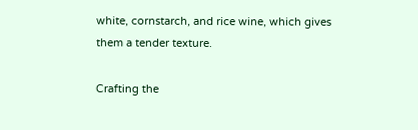white, cornstarch, and rice wine, which gives them a tender texture.

Crafting the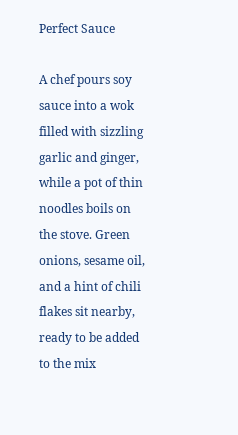Perfect Sauce

A chef pours soy sauce into a wok filled with sizzling garlic and ginger, while a pot of thin noodles boils on the stove. Green onions, sesame oil, and a hint of chili flakes sit nearby, ready to be added to the mix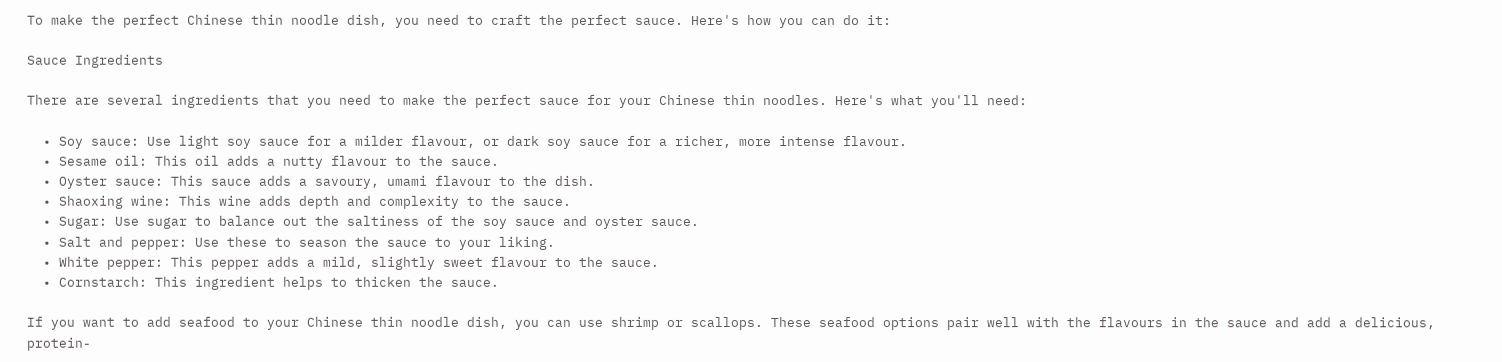To make the perfect Chinese thin noodle dish, you need to craft the perfect sauce. Here's how you can do it:

Sauce Ingredients

There are several ingredients that you need to make the perfect sauce for your Chinese thin noodles. Here's what you'll need:

  • Soy sauce: Use light soy sauce for a milder flavour, or dark soy sauce for a richer, more intense flavour.
  • Sesame oil: This oil adds a nutty flavour to the sauce.
  • Oyster sauce: This sauce adds a savoury, umami flavour to the dish.
  • Shaoxing wine: This wine adds depth and complexity to the sauce.
  • Sugar: Use sugar to balance out the saltiness of the soy sauce and oyster sauce.
  • Salt and pepper: Use these to season the sauce to your liking.
  • White pepper: This pepper adds a mild, slightly sweet flavour to the sauce.
  • Cornstarch: This ingredient helps to thicken the sauce.

If you want to add seafood to your Chinese thin noodle dish, you can use shrimp or scallops. These seafood options pair well with the flavours in the sauce and add a delicious, protein-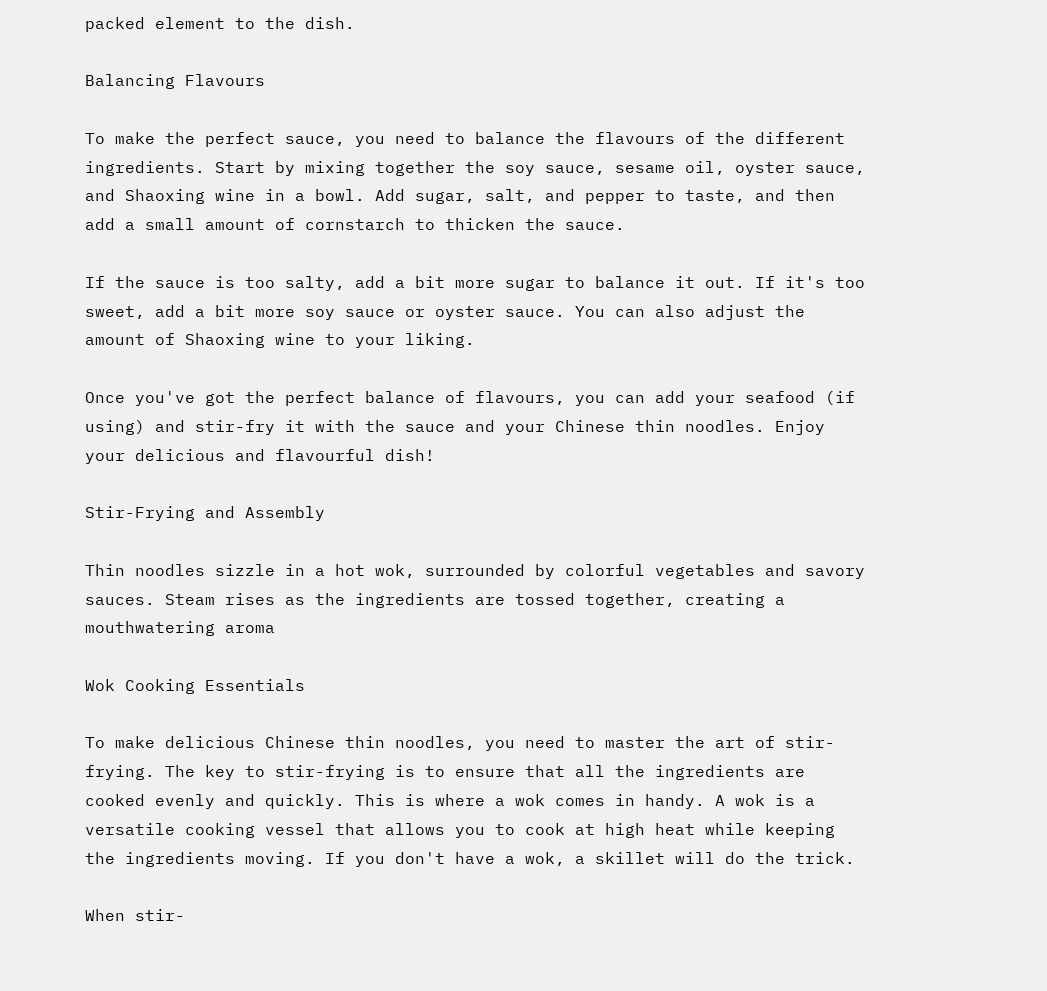packed element to the dish.

Balancing Flavours

To make the perfect sauce, you need to balance the flavours of the different ingredients. Start by mixing together the soy sauce, sesame oil, oyster sauce, and Shaoxing wine in a bowl. Add sugar, salt, and pepper to taste, and then add a small amount of cornstarch to thicken the sauce.

If the sauce is too salty, add a bit more sugar to balance it out. If it's too sweet, add a bit more soy sauce or oyster sauce. You can also adjust the amount of Shaoxing wine to your liking.

Once you've got the perfect balance of flavours, you can add your seafood (if using) and stir-fry it with the sauce and your Chinese thin noodles. Enjoy your delicious and flavourful dish!

Stir-Frying and Assembly

Thin noodles sizzle in a hot wok, surrounded by colorful vegetables and savory sauces. Steam rises as the ingredients are tossed together, creating a mouthwatering aroma

Wok Cooking Essentials

To make delicious Chinese thin noodles, you need to master the art of stir-frying. The key to stir-frying is to ensure that all the ingredients are cooked evenly and quickly. This is where a wok comes in handy. A wok is a versatile cooking vessel that allows you to cook at high heat while keeping the ingredients moving. If you don't have a wok, a skillet will do the trick.

When stir-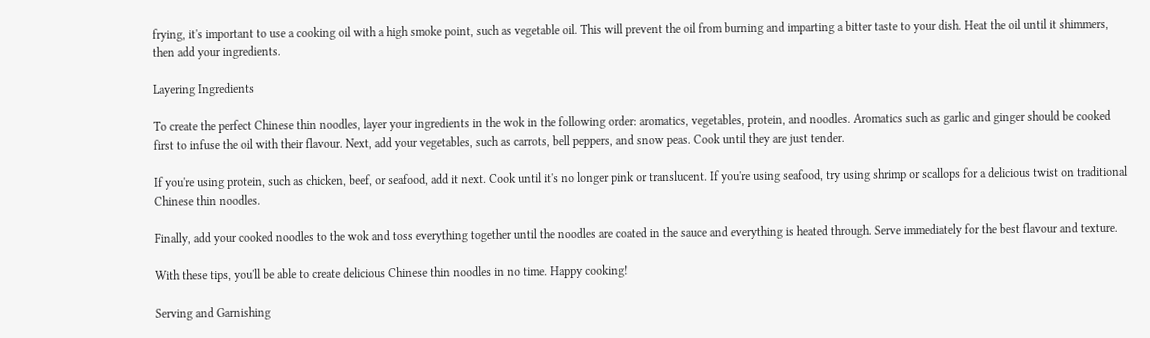frying, it's important to use a cooking oil with a high smoke point, such as vegetable oil. This will prevent the oil from burning and imparting a bitter taste to your dish. Heat the oil until it shimmers, then add your ingredients.

Layering Ingredients

To create the perfect Chinese thin noodles, layer your ingredients in the wok in the following order: aromatics, vegetables, protein, and noodles. Aromatics such as garlic and ginger should be cooked first to infuse the oil with their flavour. Next, add your vegetables, such as carrots, bell peppers, and snow peas. Cook until they are just tender.

If you're using protein, such as chicken, beef, or seafood, add it next. Cook until it's no longer pink or translucent. If you're using seafood, try using shrimp or scallops for a delicious twist on traditional Chinese thin noodles.

Finally, add your cooked noodles to the wok and toss everything together until the noodles are coated in the sauce and everything is heated through. Serve immediately for the best flavour and texture.

With these tips, you'll be able to create delicious Chinese thin noodles in no time. Happy cooking!

Serving and Garnishing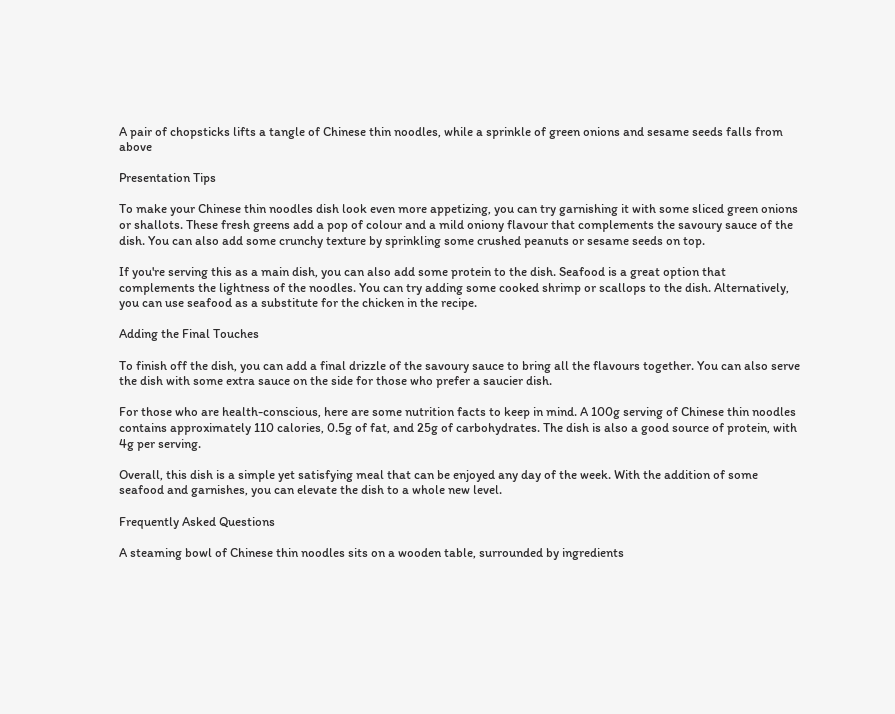A pair of chopsticks lifts a tangle of Chinese thin noodles, while a sprinkle of green onions and sesame seeds falls from above

Presentation Tips

To make your Chinese thin noodles dish look even more appetizing, you can try garnishing it with some sliced green onions or shallots. These fresh greens add a pop of colour and a mild oniony flavour that complements the savoury sauce of the dish. You can also add some crunchy texture by sprinkling some crushed peanuts or sesame seeds on top.

If you're serving this as a main dish, you can also add some protein to the dish. Seafood is a great option that complements the lightness of the noodles. You can try adding some cooked shrimp or scallops to the dish. Alternatively, you can use seafood as a substitute for the chicken in the recipe.

Adding the Final Touches

To finish off the dish, you can add a final drizzle of the savoury sauce to bring all the flavours together. You can also serve the dish with some extra sauce on the side for those who prefer a saucier dish.

For those who are health-conscious, here are some nutrition facts to keep in mind. A 100g serving of Chinese thin noodles contains approximately 110 calories, 0.5g of fat, and 25g of carbohydrates. The dish is also a good source of protein, with 4g per serving.

Overall, this dish is a simple yet satisfying meal that can be enjoyed any day of the week. With the addition of some seafood and garnishes, you can elevate the dish to a whole new level.

Frequently Asked Questions

A steaming bowl of Chinese thin noodles sits on a wooden table, surrounded by ingredients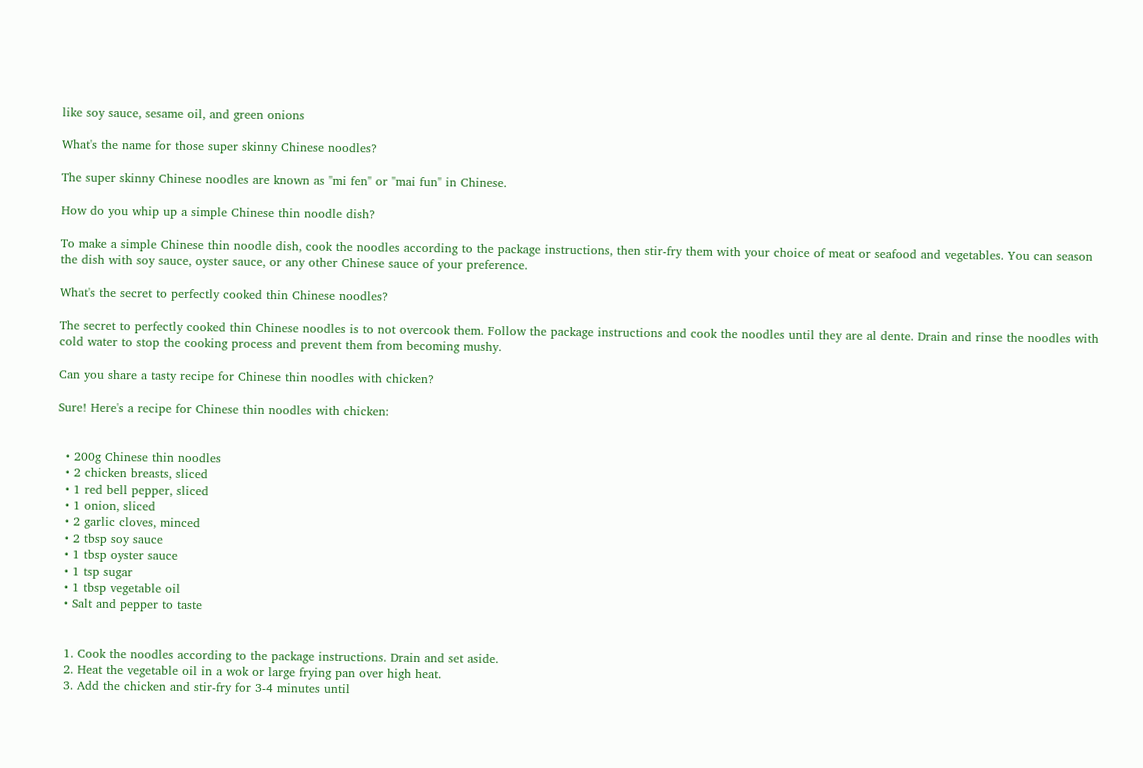like soy sauce, sesame oil, and green onions

What's the name for those super skinny Chinese noodles?

The super skinny Chinese noodles are known as "mi fen" or "mai fun" in Chinese.

How do you whip up a simple Chinese thin noodle dish?

To make a simple Chinese thin noodle dish, cook the noodles according to the package instructions, then stir-fry them with your choice of meat or seafood and vegetables. You can season the dish with soy sauce, oyster sauce, or any other Chinese sauce of your preference.

What's the secret to perfectly cooked thin Chinese noodles?

The secret to perfectly cooked thin Chinese noodles is to not overcook them. Follow the package instructions and cook the noodles until they are al dente. Drain and rinse the noodles with cold water to stop the cooking process and prevent them from becoming mushy.

Can you share a tasty recipe for Chinese thin noodles with chicken?

Sure! Here's a recipe for Chinese thin noodles with chicken:


  • 200g Chinese thin noodles
  • 2 chicken breasts, sliced
  • 1 red bell pepper, sliced
  • 1 onion, sliced
  • 2 garlic cloves, minced
  • 2 tbsp soy sauce
  • 1 tbsp oyster sauce
  • 1 tsp sugar
  • 1 tbsp vegetable oil
  • Salt and pepper to taste


  1. Cook the noodles according to the package instructions. Drain and set aside.
  2. Heat the vegetable oil in a wok or large frying pan over high heat.
  3. Add the chicken and stir-fry for 3-4 minutes until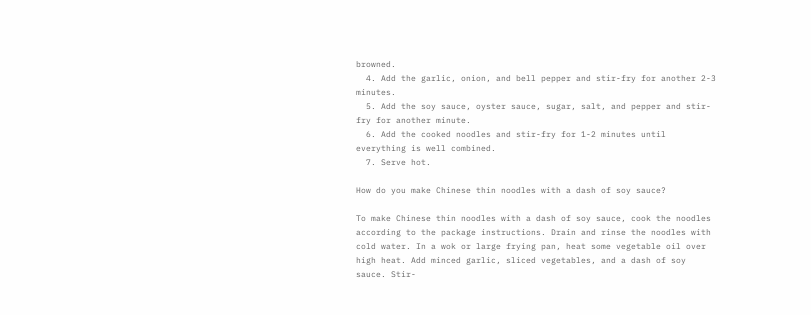browned.
  4. Add the garlic, onion, and bell pepper and stir-fry for another 2-3 minutes.
  5. Add the soy sauce, oyster sauce, sugar, salt, and pepper and stir-fry for another minute.
  6. Add the cooked noodles and stir-fry for 1-2 minutes until everything is well combined.
  7. Serve hot.

How do you make Chinese thin noodles with a dash of soy sauce?

To make Chinese thin noodles with a dash of soy sauce, cook the noodles according to the package instructions. Drain and rinse the noodles with cold water. In a wok or large frying pan, heat some vegetable oil over high heat. Add minced garlic, sliced vegetables, and a dash of soy sauce. Stir-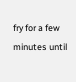fry for a few minutes until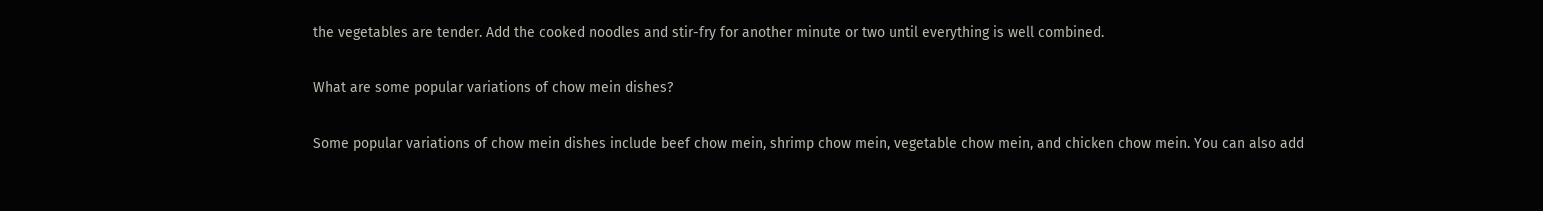the vegetables are tender. Add the cooked noodles and stir-fry for another minute or two until everything is well combined.

What are some popular variations of chow mein dishes?

Some popular variations of chow mein dishes include beef chow mein, shrimp chow mein, vegetable chow mein, and chicken chow mein. You can also add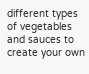different types of vegetables and sauces to create your own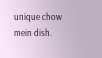unique chow mein dish.